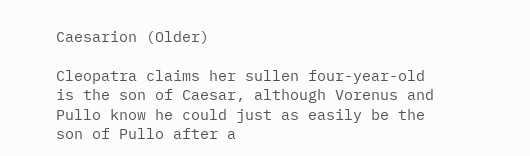Caesarion (Older)

Cleopatra claims her sullen four-year-old is the son of Caesar, although Vorenus and Pullo know he could just as easily be the son of Pullo after a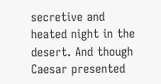secretive and heated night in the desert. And though Caesar presented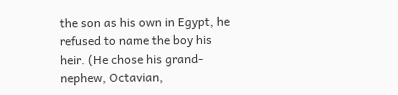the son as his own in Egypt, he refused to name the boy his heir. (He chose his grand-nephew, Octavian,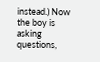instead.) Now the boy is asking questions,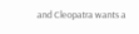and Cleopatra wants a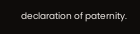declaration of paternity.